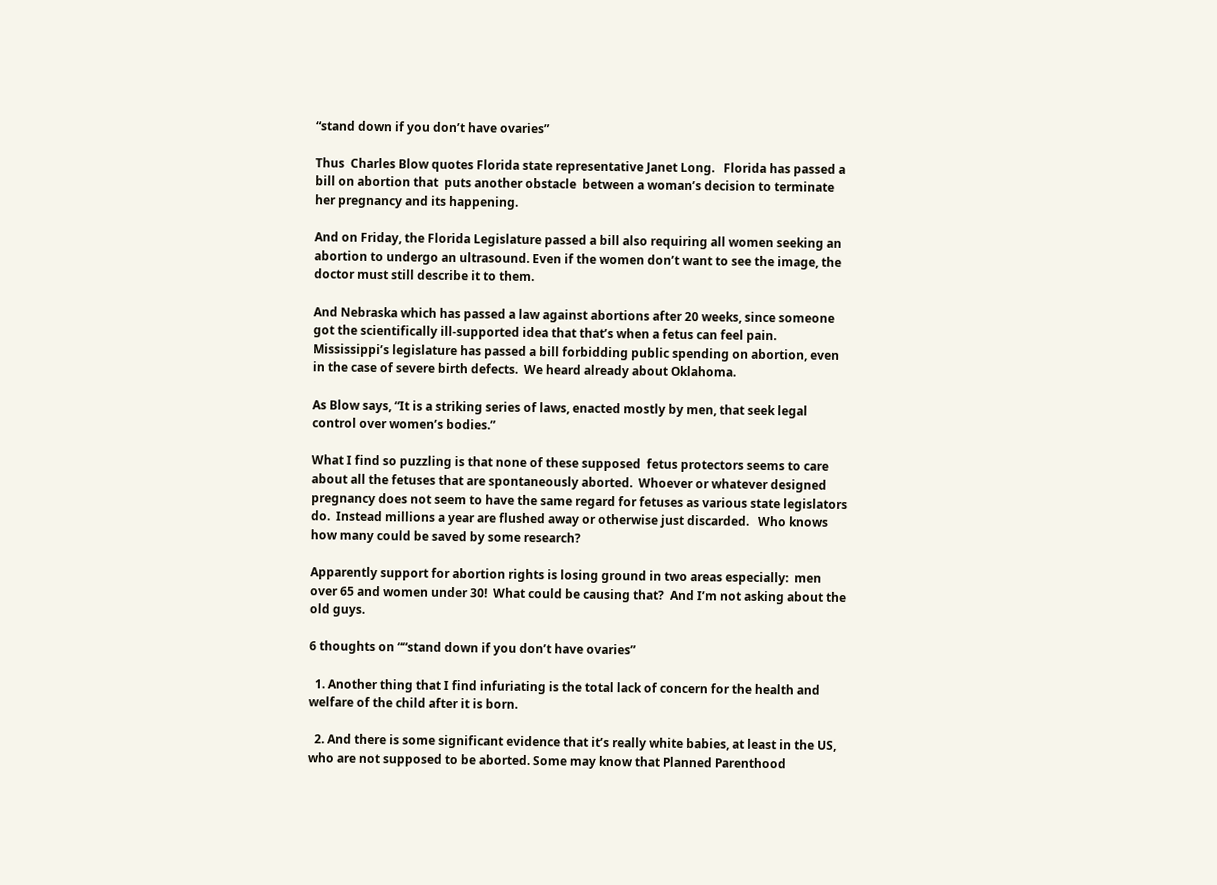“stand down if you don’t have ovaries”

Thus  Charles Blow quotes Florida state representative Janet Long.   Florida has passed a bill on abortion that  puts another obstacle  between a woman’s decision to terminate her pregnancy and its happening.

And on Friday, the Florida Legislature passed a bill also requiring all women seeking an abortion to undergo an ultrasound. Even if the women don’t want to see the image, the doctor must still describe it to them.

And Nebraska which has passed a law against abortions after 20 weeks, since someone got the scientifically ill-supported idea that that’s when a fetus can feel pain.  Mississippi’s legislature has passed a bill forbidding public spending on abortion, even in the case of severe birth defects.  We heard already about Oklahoma.

As Blow says, “It is a striking series of laws, enacted mostly by men, that seek legal control over women’s bodies.”

What I find so puzzling is that none of these supposed  fetus protectors seems to care about all the fetuses that are spontaneously aborted.  Whoever or whatever designed pregnancy does not seem to have the same regard for fetuses as various state legislators do.  Instead millions a year are flushed away or otherwise just discarded.   Who knows how many could be saved by some research?

Apparently support for abortion rights is losing ground in two areas especially:  men over 65 and women under 30!  What could be causing that?  And I’m not asking about the old guys.

6 thoughts on ““stand down if you don’t have ovaries”

  1. Another thing that I find infuriating is the total lack of concern for the health and welfare of the child after it is born.

  2. And there is some significant evidence that it’s really white babies, at least in the US, who are not supposed to be aborted. Some may know that Planned Parenthood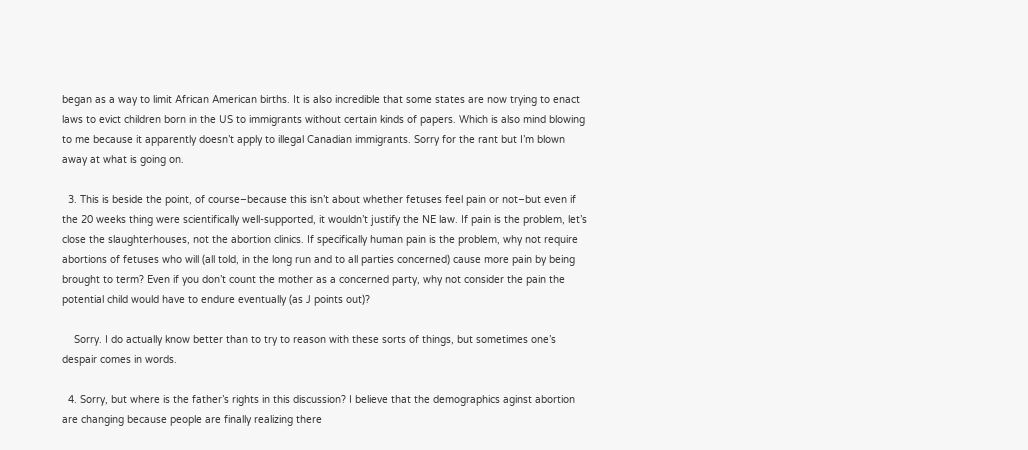began as a way to limit African American births. It is also incredible that some states are now trying to enact laws to evict children born in the US to immigrants without certain kinds of papers. Which is also mind blowing to me because it apparently doesn’t apply to illegal Canadian immigrants. Sorry for the rant but I’m blown away at what is going on.

  3. This is beside the point, of course–because this isn’t about whether fetuses feel pain or not–but even if the 20 weeks thing were scientifically well-supported, it wouldn’t justify the NE law. If pain is the problem, let’s close the slaughterhouses, not the abortion clinics. If specifically human pain is the problem, why not require abortions of fetuses who will (all told, in the long run and to all parties concerned) cause more pain by being brought to term? Even if you don’t count the mother as a concerned party, why not consider the pain the potential child would have to endure eventually (as J points out)?

    Sorry. I do actually know better than to try to reason with these sorts of things, but sometimes one’s despair comes in words.

  4. Sorry, but where is the father’s rights in this discussion? I believe that the demographics aginst abortion are changing because people are finally realizing there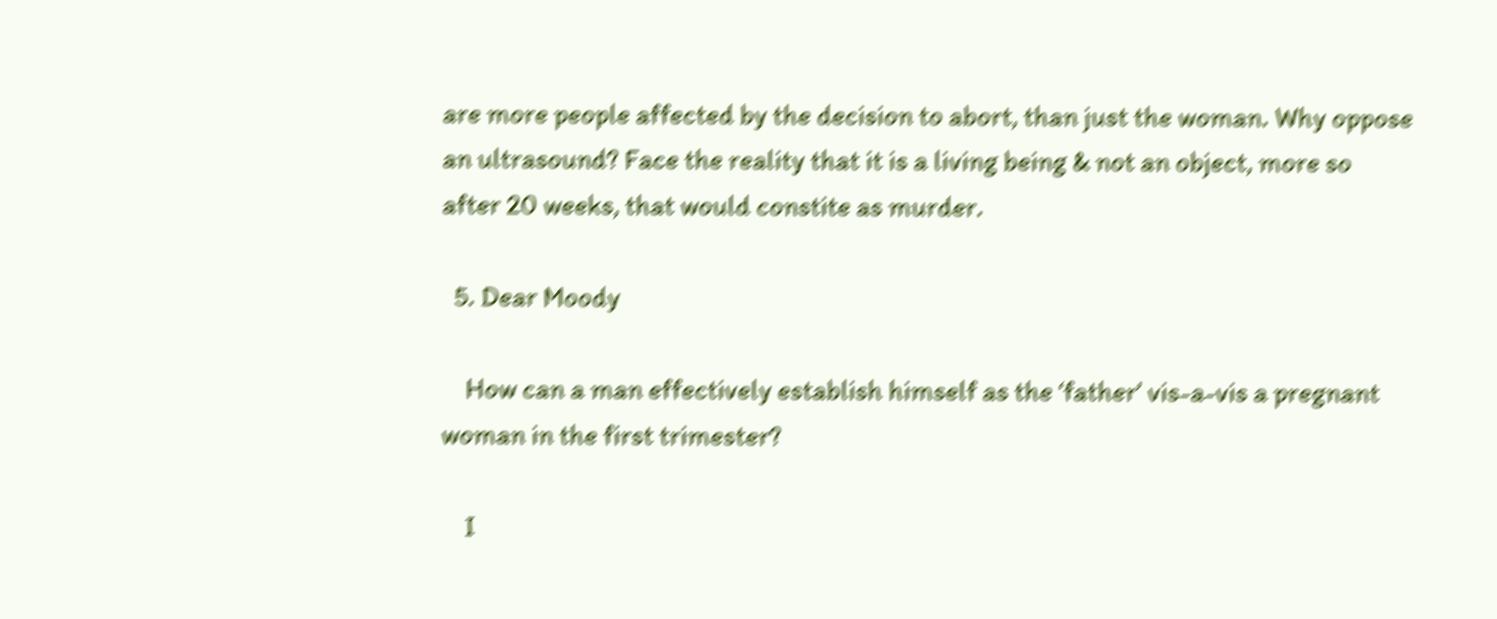are more people affected by the decision to abort, than just the woman. Why oppose an ultrasound? Face the reality that it is a living being & not an object, more so after 20 weeks, that would constite as murder.

  5. Dear Moody

    How can a man effectively establish himself as the ‘father’ vis-a-vis a pregnant woman in the first trimester?

    I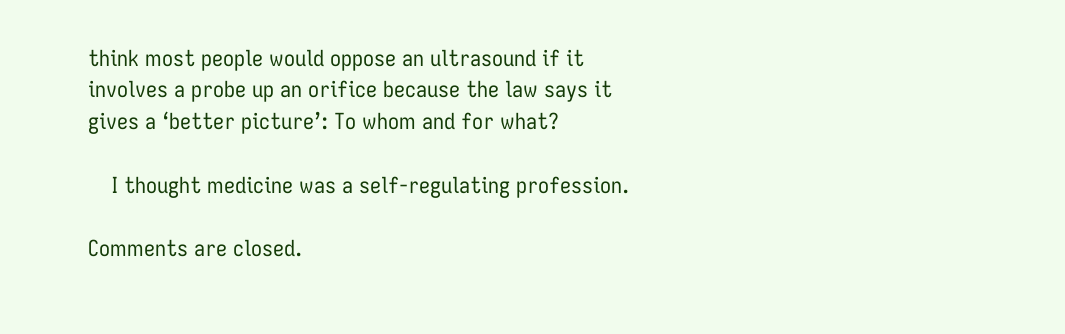think most people would oppose an ultrasound if it involves a probe up an orifice because the law says it gives a ‘better picture’: To whom and for what?

    I thought medicine was a self-regulating profession.

Comments are closed.